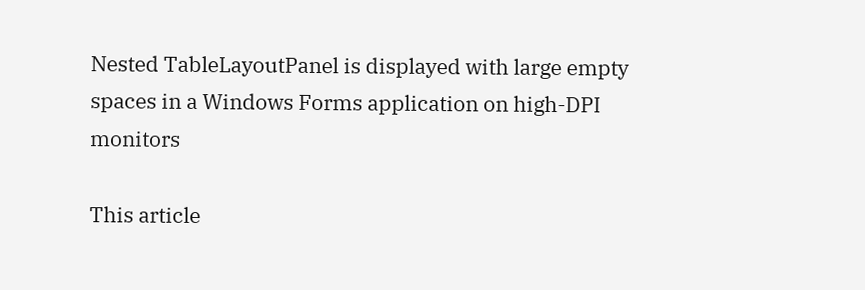Nested TableLayoutPanel is displayed with large empty spaces in a Windows Forms application on high-DPI monitors

This article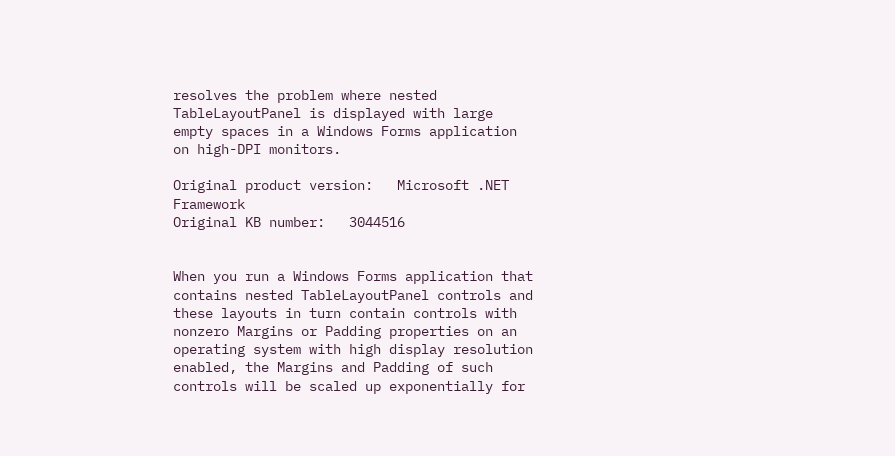resolves the problem where nested TableLayoutPanel is displayed with large empty spaces in a Windows Forms application on high-DPI monitors.

Original product version:   Microsoft .NET Framework
Original KB number:   3044516


When you run a Windows Forms application that contains nested TableLayoutPanel controls and these layouts in turn contain controls with nonzero Margins or Padding properties on an operating system with high display resolution enabled, the Margins and Padding of such controls will be scaled up exponentially for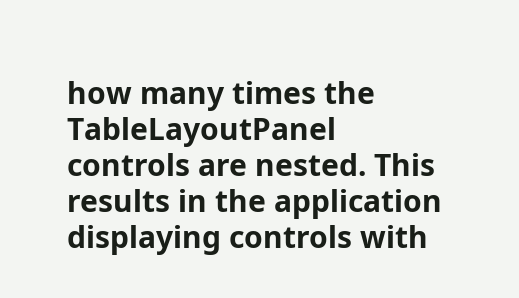how many times the TableLayoutPanel controls are nested. This results in the application displaying controls with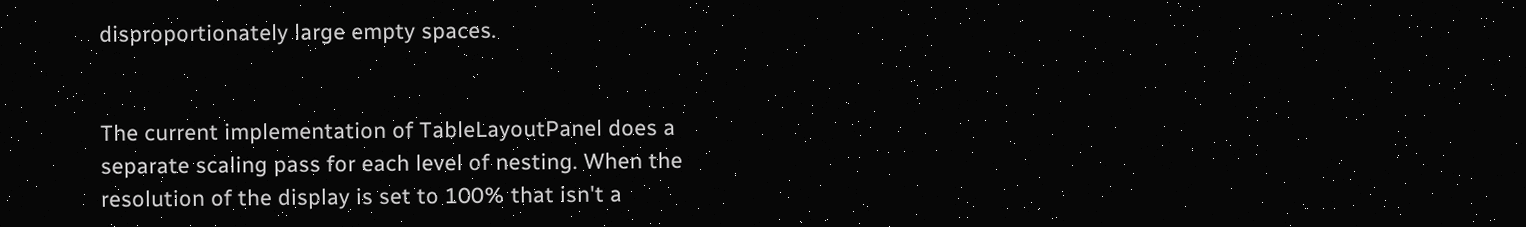disproportionately large empty spaces.


The current implementation of TableLayoutPanel does a separate scaling pass for each level of nesting. When the resolution of the display is set to 100% that isn't a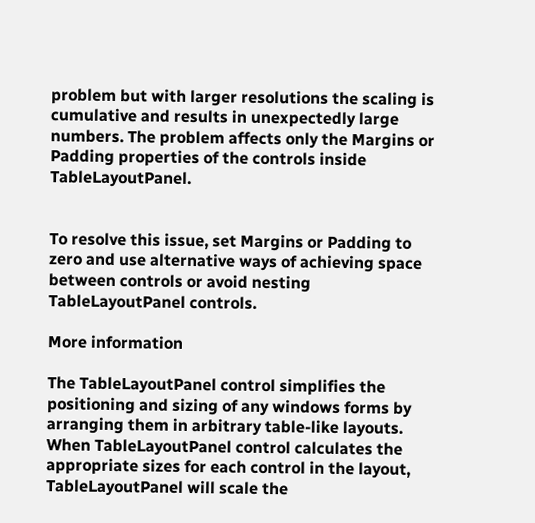problem but with larger resolutions the scaling is cumulative and results in unexpectedly large numbers. The problem affects only the Margins or Padding properties of the controls inside TableLayoutPanel.


To resolve this issue, set Margins or Padding to zero and use alternative ways of achieving space between controls or avoid nesting TableLayoutPanel controls.

More information

The TableLayoutPanel control simplifies the positioning and sizing of any windows forms by arranging them in arbitrary table-like layouts. When TableLayoutPanel control calculates the appropriate sizes for each control in the layout, TableLayoutPanel will scale the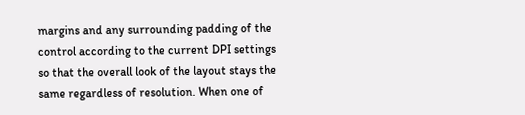margins and any surrounding padding of the control according to the current DPI settings so that the overall look of the layout stays the same regardless of resolution. When one of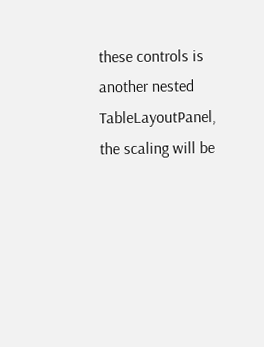these controls is another nested TableLayoutPanel, the scaling will be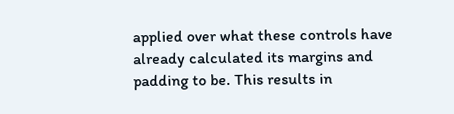applied over what these controls have already calculated its margins and padding to be. This results in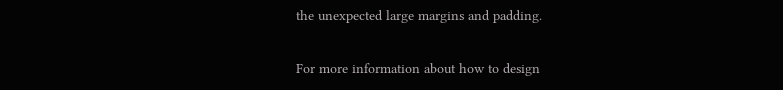the unexpected large margins and padding.

For more information about how to design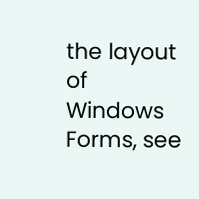the layout of Windows Forms, see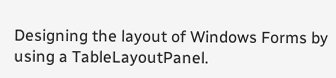Designing the layout of Windows Forms by using a TableLayoutPanel.